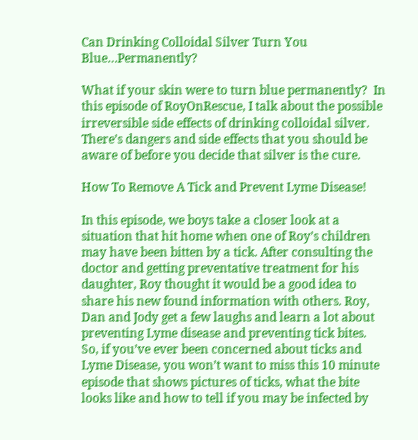Can Drinking Colloidal Silver Turn You Blue…Permanently?

What if your skin were to turn blue permanently?  In this episode of RoyOnRescue, I talk about the possible irreversible side effects of drinking colloidal silver.  There’s dangers and side effects that you should be aware of before you decide that silver is the cure.

How To Remove A Tick and Prevent Lyme Disease!

In this episode, we boys take a closer look at a situation that hit home when one of Roy’s children may have been bitten by a tick. After consulting the doctor and getting preventative treatment for his daughter, Roy thought it would be a good idea to share his new found information with others. Roy, Dan and Jody get a few laughs and learn a lot about preventing Lyme disease and preventing tick bites. So, if you’ve ever been concerned about ticks and Lyme Disease, you won’t want to miss this 10 minute episode that shows pictures of ticks, what the bite looks like and how to tell if you may be infected by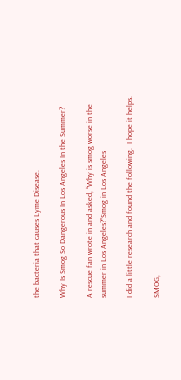the bacteria that causes Lyme Disease.

Why Is Smog So Dangerous In Los Angeles In the Summer?

A rescue fan wrote in and asked, “Why is smog worse in the summer in Los Angeles?”Smog in Los Angeles

I did a little research and found the following.  I hope it helps.

SMOG,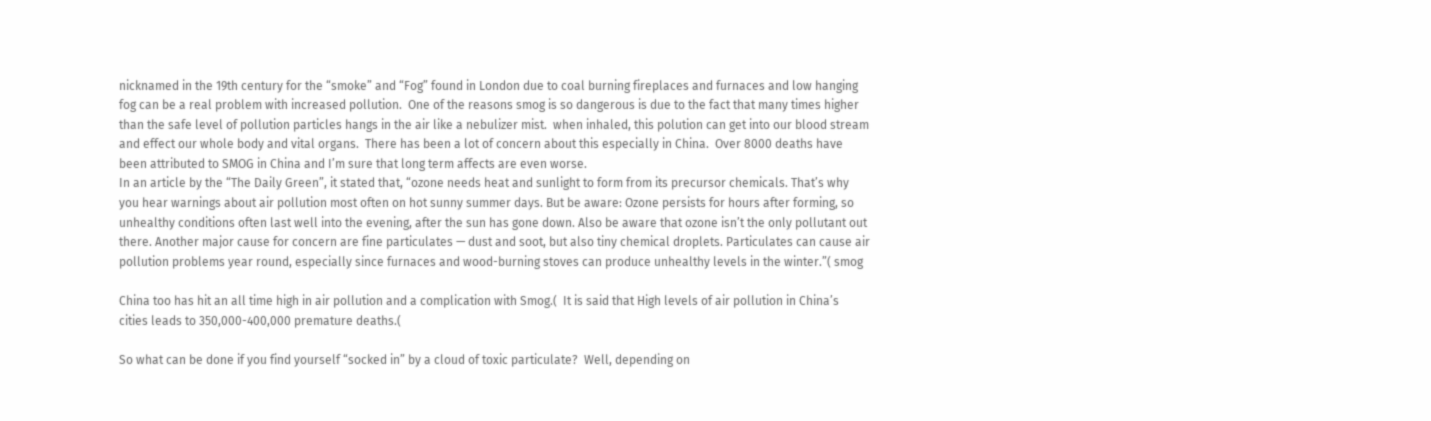nicknamed in the 19th century for the “smoke” and “Fog” found in London due to coal burning fireplaces and furnaces and low hanging fog can be a real problem with increased pollution.  One of the reasons smog is so dangerous is due to the fact that many times higher than the safe level of pollution particles hangs in the air like a nebulizer mist.  when inhaled, this polution can get into our blood stream and effect our whole body and vital organs.  There has been a lot of concern about this especially in China.  Over 8000 deaths have been attributed to SMOG in China and I’m sure that long term affects are even worse.
In an article by the “The Daily Green”, it stated that, “ozone needs heat and sunlight to form from its precursor chemicals. That’s why you hear warnings about air pollution most often on hot sunny summer days. But be aware: Ozone persists for hours after forming, so unhealthy conditions often last well into the evening, after the sun has gone down. Also be aware that ozone isn’t the only pollutant out there. Another major cause for concern are fine particulates — dust and soot, but also tiny chemical droplets. Particulates can cause air pollution problems year round, especially since furnaces and wood-burning stoves can produce unhealthy levels in the winter.”( smog

China too has hit an all time high in air pollution and a complication with Smog.(  It is said that High levels of air pollution in China’s cities leads to 350,000-400,000 premature deaths.(

So what can be done if you find yourself “socked in” by a cloud of toxic particulate?  Well, depending on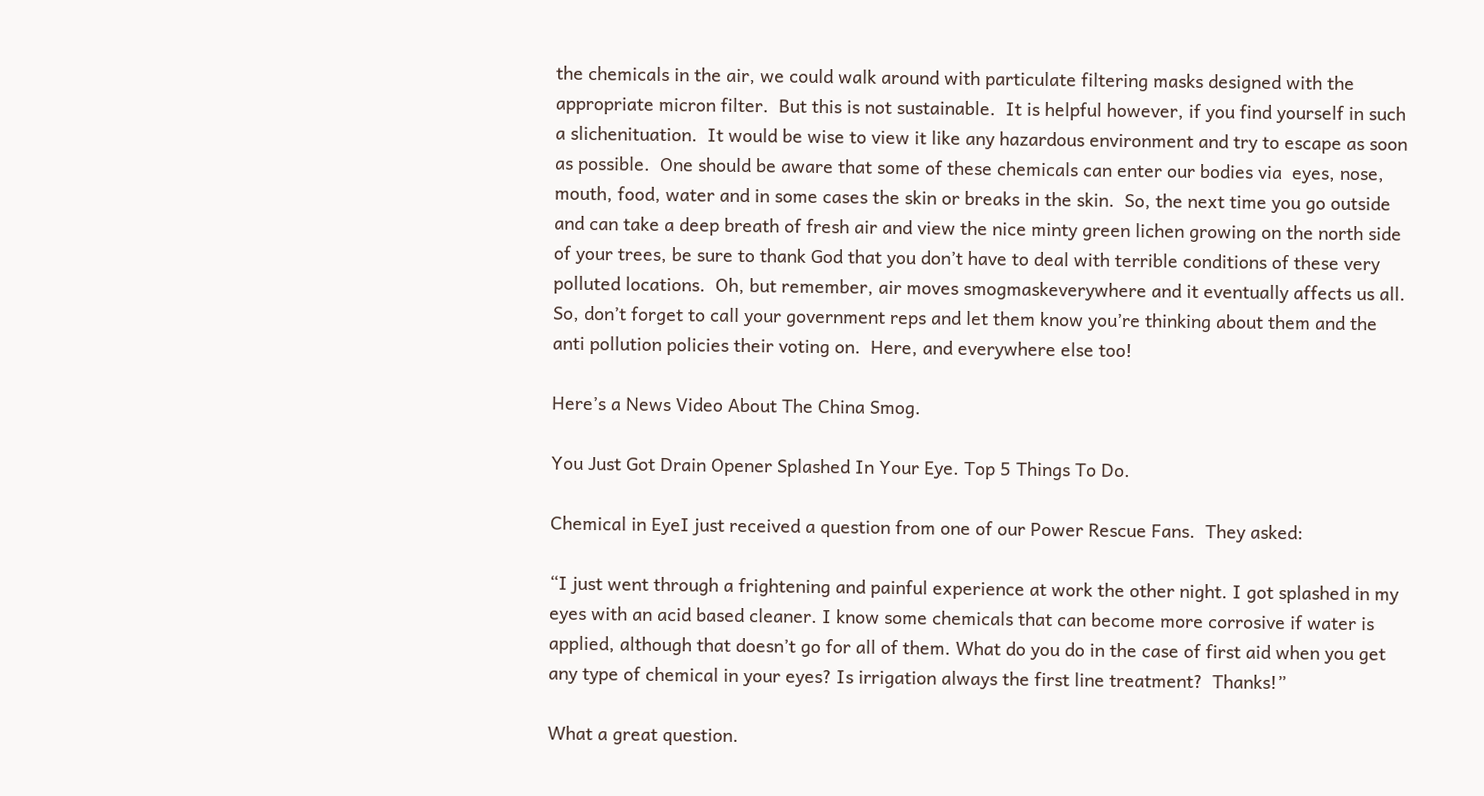the chemicals in the air, we could walk around with particulate filtering masks designed with the appropriate micron filter.  But this is not sustainable.  It is helpful however, if you find yourself in such a slichenituation.  It would be wise to view it like any hazardous environment and try to escape as soon as possible.  One should be aware that some of these chemicals can enter our bodies via  eyes, nose, mouth, food, water and in some cases the skin or breaks in the skin.  So, the next time you go outside and can take a deep breath of fresh air and view the nice minty green lichen growing on the north side of your trees, be sure to thank God that you don’t have to deal with terrible conditions of these very polluted locations.  Oh, but remember, air moves smogmaskeverywhere and it eventually affects us all.  So, don’t forget to call your government reps and let them know you’re thinking about them and the anti pollution policies their voting on.  Here, and everywhere else too!

Here’s a News Video About The China Smog.

You Just Got Drain Opener Splashed In Your Eye. Top 5 Things To Do.

Chemical in EyeI just received a question from one of our Power Rescue Fans.  They asked:

“I just went through a frightening and painful experience at work the other night. I got splashed in my eyes with an acid based cleaner. I know some chemicals that can become more corrosive if water is applied, although that doesn’t go for all of them. What do you do in the case of first aid when you get any type of chemical in your eyes? Is irrigation always the first line treatment?  Thanks!”

What a great question.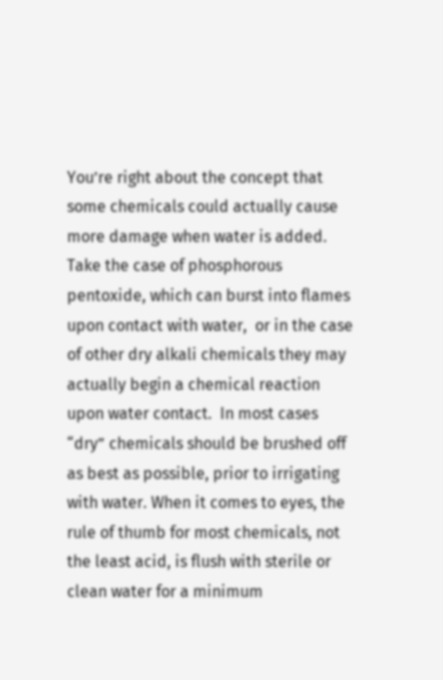You’re right about the concept that some chemicals could actually cause more damage when water is added. Take the case of phosphorous pentoxide, which can burst into flames upon contact with water,  or in the case of other dry alkali chemicals they may actually begin a chemical reaction upon water contact.  In most cases “dry” chemicals should be brushed off as best as possible, prior to irrigating with water. When it comes to eyes, the rule of thumb for most chemicals, not the least acid, is flush with sterile or clean water for a minimum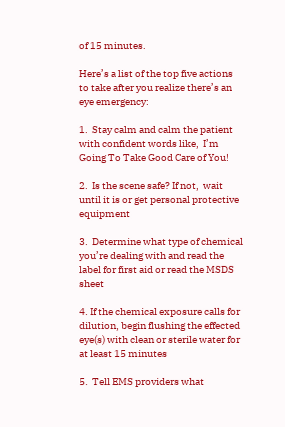of 15 minutes.

Here’s a list of the top five actions to take after you realize there’s an eye emergency:

1.  Stay calm and calm the patient with confident words like,  I’m Going To Take Good Care of You!

2.  Is the scene safe? If not,  wait until it is or get personal protective equipment

3.  Determine what type of chemical you’re dealing with and read the label for first aid or read the MSDS sheet

4. If the chemical exposure calls for dilution, begin flushing the effected eye(s) with clean or sterile water for at least 15 minutes

5.  Tell EMS providers what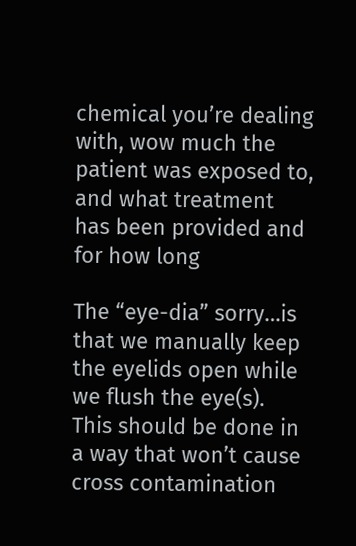chemical you’re dealing with, wow much the patient was exposed to, and what treatment has been provided and for how long

The “eye-dia” sorry…is that we manually keep the eyelids open while we flush the eye(s).  This should be done in a way that won’t cause cross contamination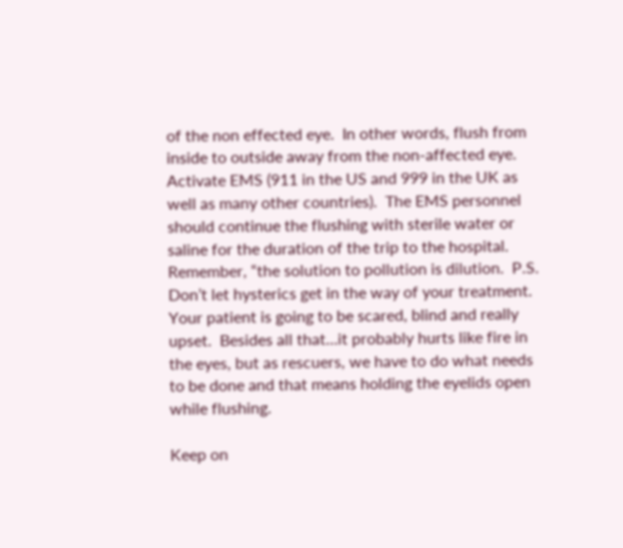of the non effected eye.  In other words, flush from inside to outside away from the non-affected eye.  Activate EMS (911 in the US and 999 in the UK as well as many other countries).  The EMS personnel should continue the flushing with sterile water or saline for the duration of the trip to the hospital.  Remember, “the solution to pollution is dilution.  P.S.  Don’t let hysterics get in the way of your treatment. Your patient is going to be scared, blind and really upset.  Besides all that…it probably hurts like fire in the eyes, but as rescuers, we have to do what needs to be done and that means holding the eyelids open while flushing.

Keep on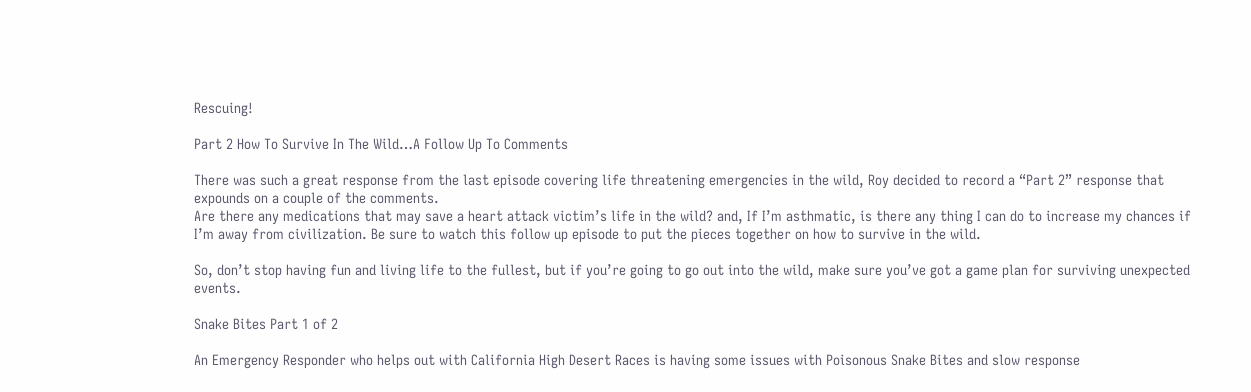Rescuing!

Part 2 How To Survive In The Wild…A Follow Up To Comments

There was such a great response from the last episode covering life threatening emergencies in the wild, Roy decided to record a “Part 2” response that expounds on a couple of the comments.
Are there any medications that may save a heart attack victim’s life in the wild? and, If I’m asthmatic, is there any thing I can do to increase my chances if I’m away from civilization. Be sure to watch this follow up episode to put the pieces together on how to survive in the wild.

So, don’t stop having fun and living life to the fullest, but if you’re going to go out into the wild, make sure you’ve got a game plan for surviving unexpected events.

Snake Bites Part 1 of 2

An Emergency Responder who helps out with California High Desert Races is having some issues with Poisonous Snake Bites and slow response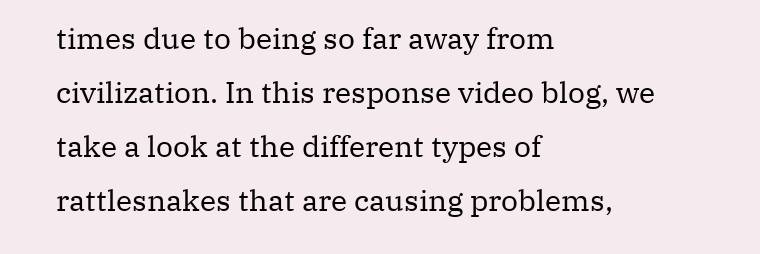times due to being so far away from civilization. In this response video blog, we take a look at the different types of rattlesnakes that are causing problems,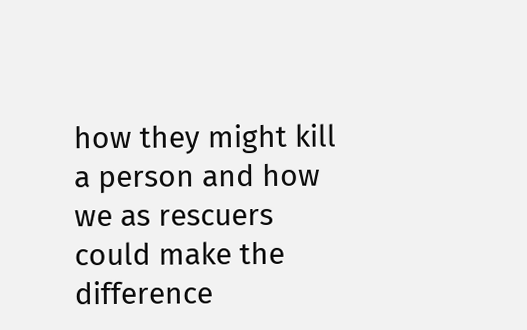how they might kill a person and how we as rescuers could make the difference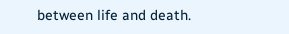between life and death.